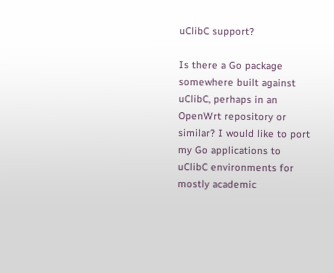uClibC support?

Is there a Go package somewhere built against uClibC, perhaps in an OpenWrt repository or similar? I would like to port my Go applications to uClibC environments for mostly academic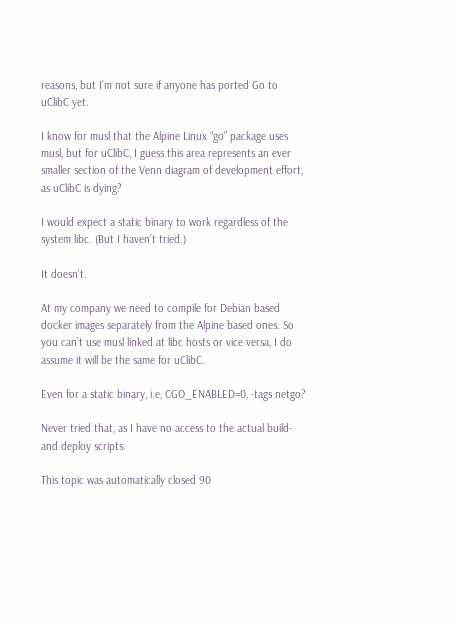reasons, but I’m not sure if anyone has ported Go to uClibC yet.

I know for musl that the Alpine Linux “go” package uses musl, but for uClibC, I guess this area represents an ever smaller section of the Venn diagram of development effort, as uClibC is dying?

I would expect a static binary to work regardless of the system libc. (But I haven’t tried.)

It doesn’t.

At my company we need to compile for Debian based docker images separately from the Alpine based ones. So you can’t use musl linked at libc hosts or vice versa, I do assume it will be the same for uClibC.

Even for a static binary, i.e, CGO_ENABLED=0, -tags netgo?

Never tried that, as I have no access to the actual build- and deploy scripts.

This topic was automatically closed 90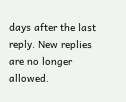days after the last reply. New replies are no longer allowed.